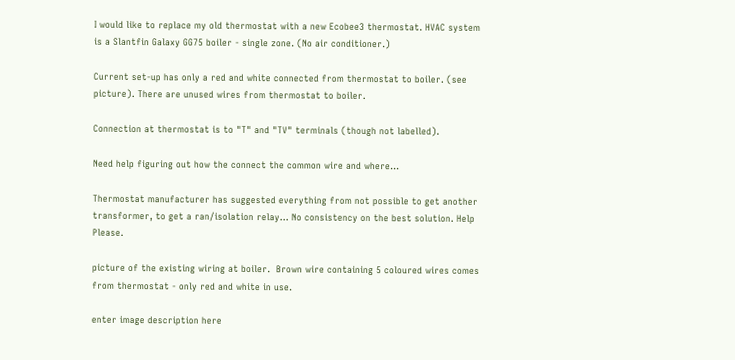I would like to replace my old thermostat with a new Ecobee3 thermostat. HVAC system is a Slantfin Galaxy GG75 boiler - single zone. (No air conditioner.)

Current set-up has only a red and white connected from thermostat to boiler. (see picture). There are unused wires from thermostat to boiler.

Connection at thermostat is to "T" and "TV" terminals (though not labelled).

Need help figuring out how the connect the common wire and where...

Thermostat manufacturer has suggested everything from not possible to get another transformer, to get a ran/isolation relay... No consistency on the best solution. Help Please.

picture of the existing wiring at boiler.  Brown wire containing 5 coloured wires comes from thermostat - only red and white in use.

enter image description here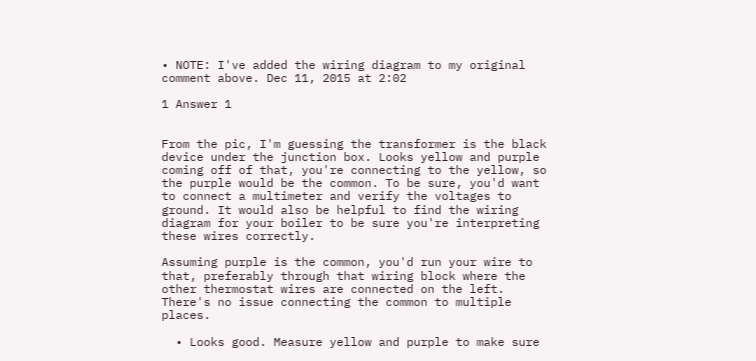• NOTE: I've added the wiring diagram to my original comment above. Dec 11, 2015 at 2:02

1 Answer 1


From the pic, I'm guessing the transformer is the black device under the junction box. Looks yellow and purple coming off of that, you're connecting to the yellow, so the purple would be the common. To be sure, you'd want to connect a multimeter and verify the voltages to ground. It would also be helpful to find the wiring diagram for your boiler to be sure you're interpreting these wires correctly.

Assuming purple is the common, you'd run your wire to that, preferably through that wiring block where the other thermostat wires are connected on the left. There's no issue connecting the common to multiple places.

  • Looks good. Measure yellow and purple to make sure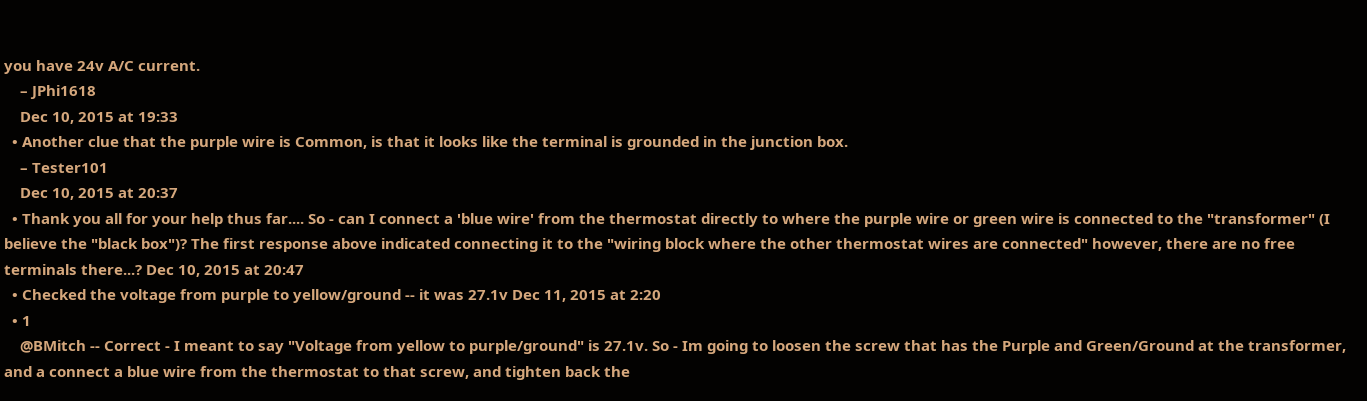you have 24v A/C current.
    – JPhi1618
    Dec 10, 2015 at 19:33
  • Another clue that the purple wire is Common, is that it looks like the terminal is grounded in the junction box.
    – Tester101
    Dec 10, 2015 at 20:37
  • Thank you all for your help thus far.... So - can I connect a 'blue wire' from the thermostat directly to where the purple wire or green wire is connected to the "transformer" (I believe the "black box")? The first response above indicated connecting it to the "wiring block where the other thermostat wires are connected" however, there are no free terminals there...? Dec 10, 2015 at 20:47
  • Checked the voltage from purple to yellow/ground -- it was 27.1v Dec 11, 2015 at 2:20
  • 1
    @BMitch -- Correct - I meant to say "Voltage from yellow to purple/ground" is 27.1v. So - Im going to loosen the screw that has the Purple and Green/Ground at the transformer, and a connect a blue wire from the thermostat to that screw, and tighten back the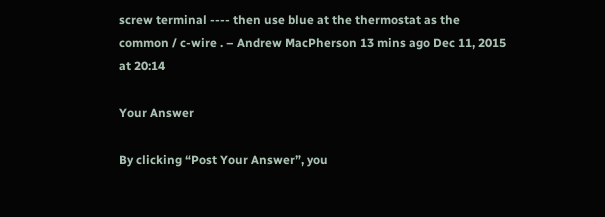screw terminal ---- then use blue at the thermostat as the common / c-wire . – Andrew MacPherson 13 mins ago Dec 11, 2015 at 20:14

Your Answer

By clicking “Post Your Answer”, you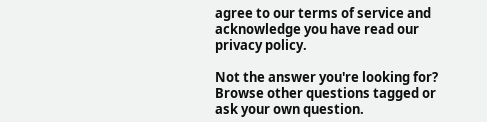agree to our terms of service and acknowledge you have read our privacy policy.

Not the answer you're looking for? Browse other questions tagged or ask your own question.